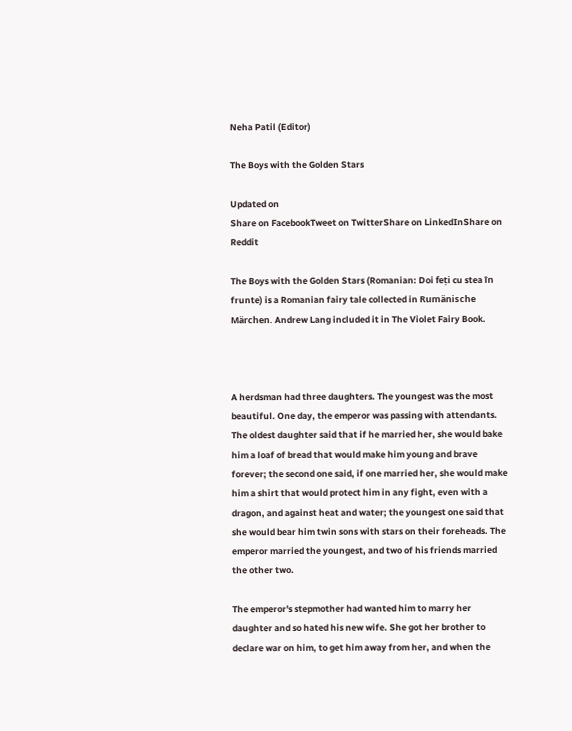Neha Patil (Editor)

The Boys with the Golden Stars

Updated on
Share on FacebookTweet on TwitterShare on LinkedInShare on Reddit

The Boys with the Golden Stars (Romanian: Doi feți cu stea în frunte) is a Romanian fairy tale collected in Rumänische Märchen. Andrew Lang included it in The Violet Fairy Book.



A herdsman had three daughters. The youngest was the most beautiful. One day, the emperor was passing with attendants. The oldest daughter said that if he married her, she would bake him a loaf of bread that would make him young and brave forever; the second one said, if one married her, she would make him a shirt that would protect him in any fight, even with a dragon, and against heat and water; the youngest one said that she would bear him twin sons with stars on their foreheads. The emperor married the youngest, and two of his friends married the other two.

The emperor's stepmother had wanted him to marry her daughter and so hated his new wife. She got her brother to declare war on him, to get him away from her, and when the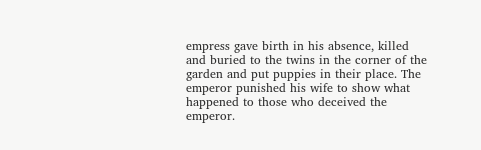empress gave birth in his absence, killed and buried to the twins in the corner of the garden and put puppies in their place. The emperor punished his wife to show what happened to those who deceived the emperor.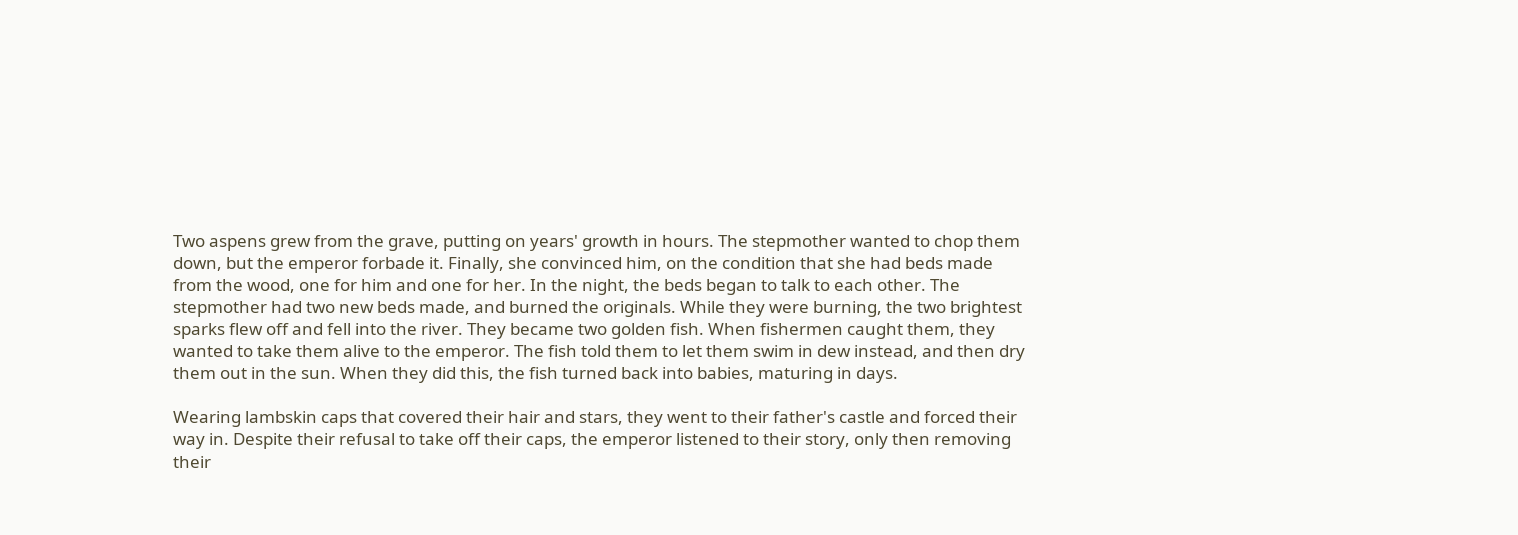Two aspens grew from the grave, putting on years' growth in hours. The stepmother wanted to chop them down, but the emperor forbade it. Finally, she convinced him, on the condition that she had beds made from the wood, one for him and one for her. In the night, the beds began to talk to each other. The stepmother had two new beds made, and burned the originals. While they were burning, the two brightest sparks flew off and fell into the river. They became two golden fish. When fishermen caught them, they wanted to take them alive to the emperor. The fish told them to let them swim in dew instead, and then dry them out in the sun. When they did this, the fish turned back into babies, maturing in days.

Wearing lambskin caps that covered their hair and stars, they went to their father's castle and forced their way in. Despite their refusal to take off their caps, the emperor listened to their story, only then removing their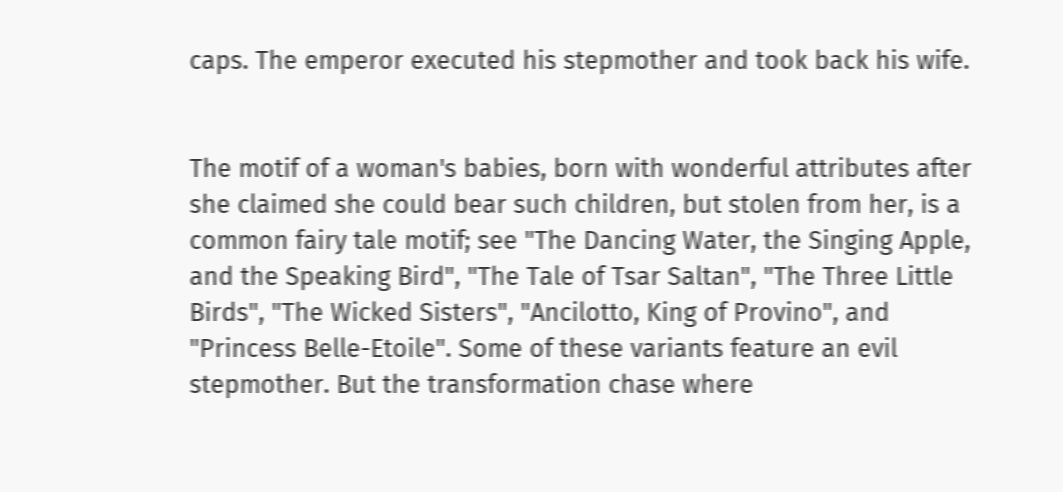caps. The emperor executed his stepmother and took back his wife.


The motif of a woman's babies, born with wonderful attributes after she claimed she could bear such children, but stolen from her, is a common fairy tale motif; see "The Dancing Water, the Singing Apple, and the Speaking Bird", "The Tale of Tsar Saltan", "The Three Little Birds", "The Wicked Sisters", "Ancilotto, King of Provino", and "Princess Belle-Etoile". Some of these variants feature an evil stepmother. But the transformation chase where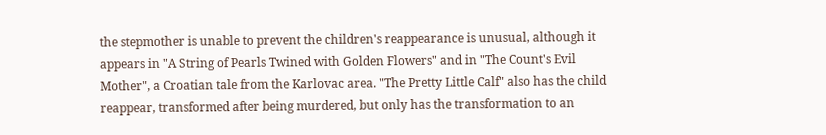the stepmother is unable to prevent the children's reappearance is unusual, although it appears in "A String of Pearls Twined with Golden Flowers" and in "The Count's Evil Mother", a Croatian tale from the Karlovac area. "The Pretty Little Calf" also has the child reappear, transformed after being murdered, but only has the transformation to an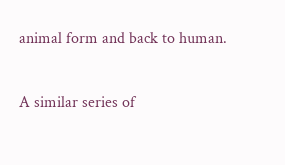animal form and back to human.

A similar series of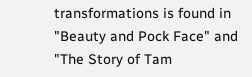transformations is found in "Beauty and Pock Face" and "The Story of Tam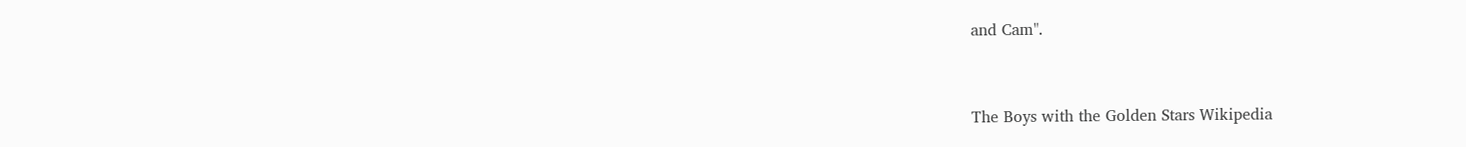and Cam".


The Boys with the Golden Stars Wikipedia